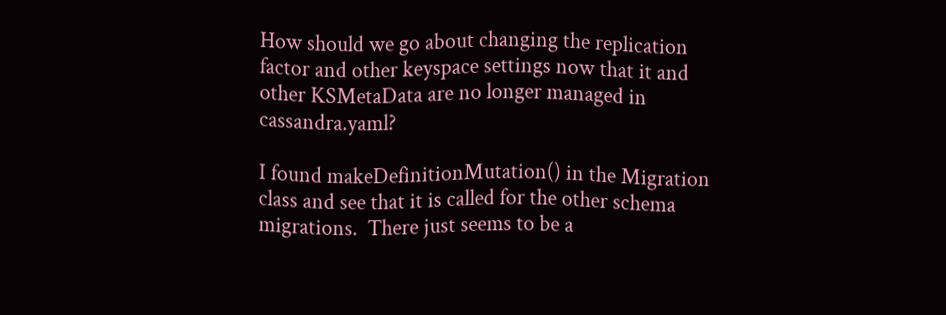How should we go about changing the replication factor and other keyspace settings now that it and other KSMetaData are no longer managed in cassandra.yaml?

I found makeDefinitionMutation() in the Migration class and see that it is called for the other schema migrations.  There just seems to be a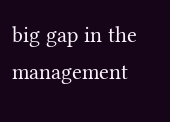big gap in the management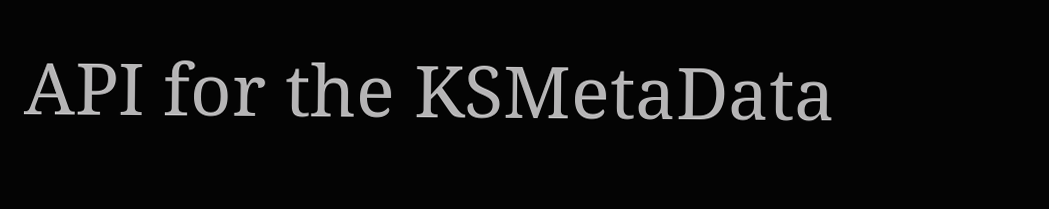API for the KSMetaData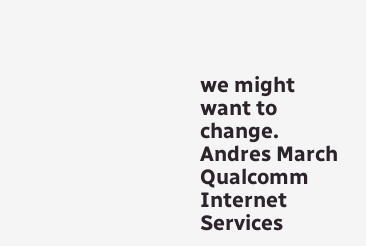we might want to change.
Andres March
Qualcomm Internet Services